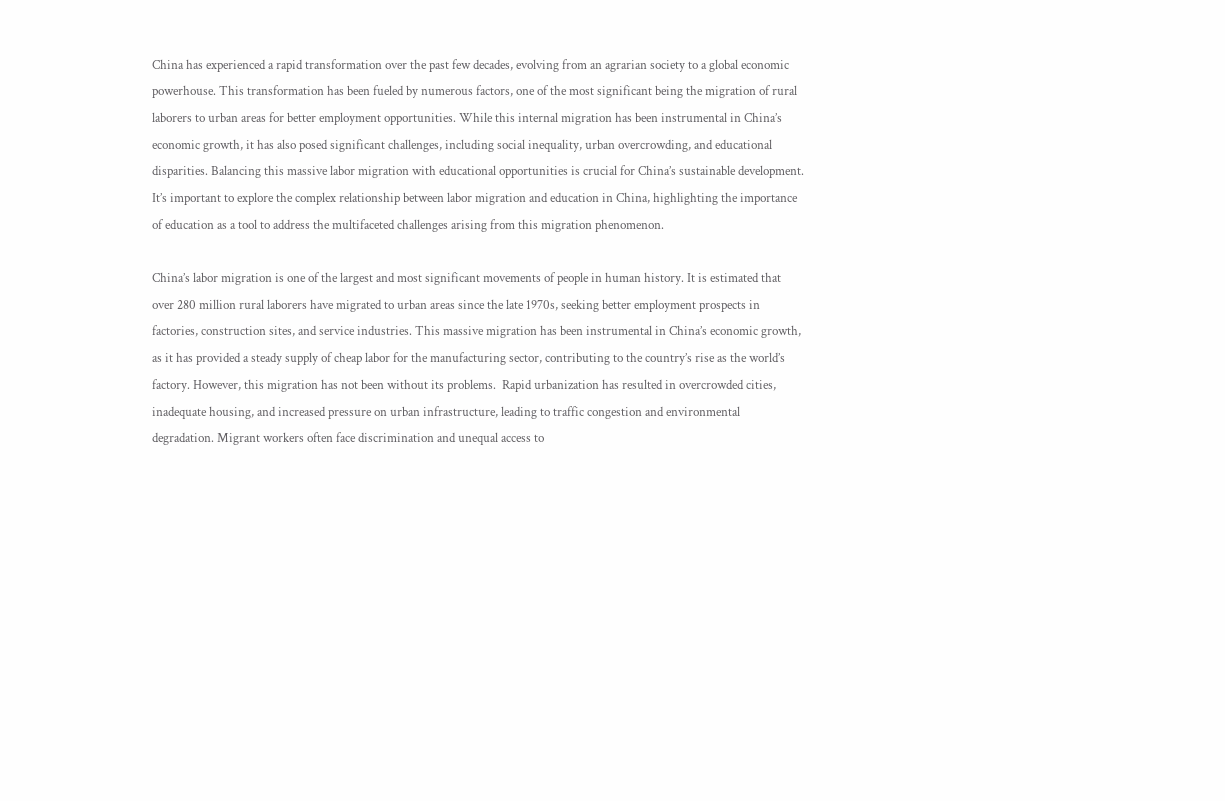China has experienced a rapid transformation over the past few decades, evolving from an agrarian society to a global economic powerhouse. This transformation has been fueled by numerous factors, one of the most significant being the migration of rural laborers to urban areas for better employment opportunities. While this internal migration has been instrumental in China’s economic growth, it has also posed significant challenges, including social inequality, urban overcrowding, and educational disparities. Balancing this massive labor migration with educational opportunities is crucial for China’s sustainable development. It’s important to explore the complex relationship between labor migration and education in China, highlighting the importance of education as a tool to address the multifaceted challenges arising from this migration phenomenon.

China’s labor migration is one of the largest and most significant movements of people in human history. It is estimated that over 280 million rural laborers have migrated to urban areas since the late 1970s, seeking better employment prospects in factories, construction sites, and service industries. This massive migration has been instrumental in China’s economic growth, as it has provided a steady supply of cheap labor for the manufacturing sector, contributing to the country’s rise as the world’s factory. However, this migration has not been without its problems.  Rapid urbanization has resulted in overcrowded cities, inadequate housing, and increased pressure on urban infrastructure, leading to traffic congestion and environmental degradation. Migrant workers often face discrimination and unequal access to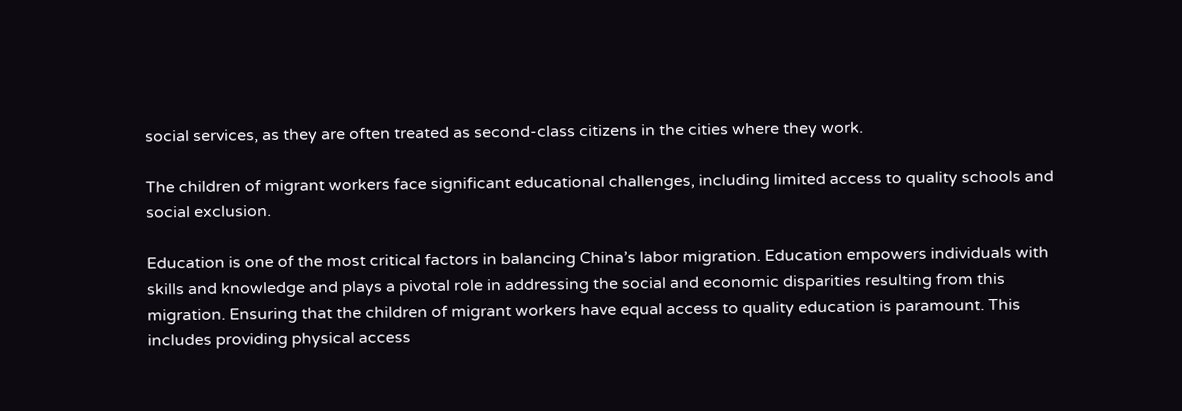social services, as they are often treated as second-class citizens in the cities where they work.

The children of migrant workers face significant educational challenges, including limited access to quality schools and social exclusion.

Education is one of the most critical factors in balancing China’s labor migration. Education empowers individuals with skills and knowledge and plays a pivotal role in addressing the social and economic disparities resulting from this migration. Ensuring that the children of migrant workers have equal access to quality education is paramount. This includes providing physical access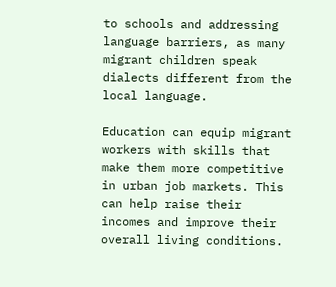to schools and addressing language barriers, as many migrant children speak dialects different from the local language.

Education can equip migrant workers with skills that make them more competitive in urban job markets. This can help raise their incomes and improve their overall living conditions.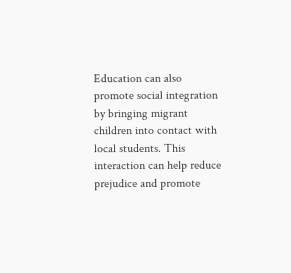Education can also promote social integration by bringing migrant children into contact with local students. This interaction can help reduce prejudice and promote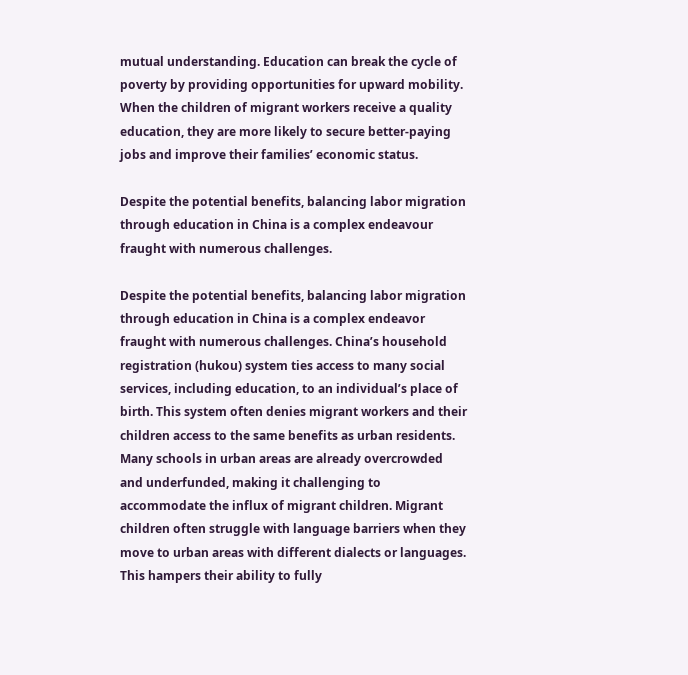mutual understanding. Education can break the cycle of poverty by providing opportunities for upward mobility. When the children of migrant workers receive a quality education, they are more likely to secure better-paying jobs and improve their families’ economic status.

Despite the potential benefits, balancing labor migration through education in China is a complex endeavour fraught with numerous challenges.

Despite the potential benefits, balancing labor migration through education in China is a complex endeavor fraught with numerous challenges. China’s household registration (hukou) system ties access to many social services, including education, to an individual’s place of birth. This system often denies migrant workers and their children access to the same benefits as urban residents. Many schools in urban areas are already overcrowded and underfunded, making it challenging to accommodate the influx of migrant children. Migrant children often struggle with language barriers when they move to urban areas with different dialects or languages. This hampers their ability to fully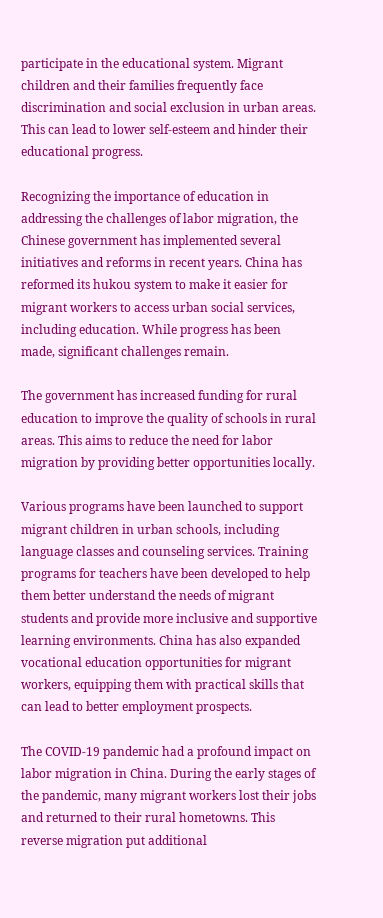participate in the educational system. Migrant children and their families frequently face discrimination and social exclusion in urban areas. This can lead to lower self-esteem and hinder their educational progress.

Recognizing the importance of education in addressing the challenges of labor migration, the Chinese government has implemented several initiatives and reforms in recent years. China has reformed its hukou system to make it easier for migrant workers to access urban social services, including education. While progress has been made, significant challenges remain.

The government has increased funding for rural education to improve the quality of schools in rural areas. This aims to reduce the need for labor migration by providing better opportunities locally.

Various programs have been launched to support migrant children in urban schools, including language classes and counseling services. Training programs for teachers have been developed to help them better understand the needs of migrant students and provide more inclusive and supportive learning environments. China has also expanded vocational education opportunities for migrant workers, equipping them with practical skills that can lead to better employment prospects.

The COVID-19 pandemic had a profound impact on labor migration in China. During the early stages of the pandemic, many migrant workers lost their jobs and returned to their rural hometowns. This reverse migration put additional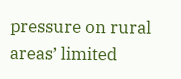pressure on rural areas’ limited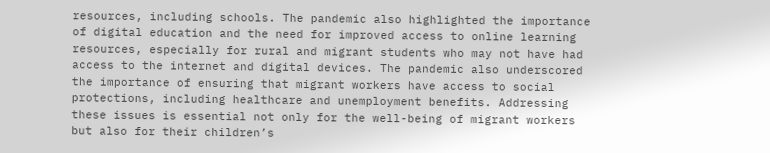resources, including schools. The pandemic also highlighted the importance of digital education and the need for improved access to online learning resources, especially for rural and migrant students who may not have had access to the internet and digital devices. The pandemic also underscored the importance of ensuring that migrant workers have access to social protections, including healthcare and unemployment benefits. Addressing these issues is essential not only for the well-being of migrant workers but also for their children’s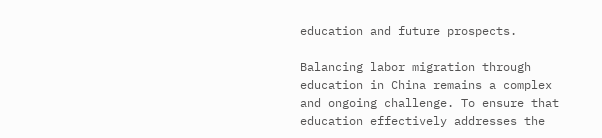education and future prospects.

Balancing labor migration through education in China remains a complex and ongoing challenge. To ensure that education effectively addresses the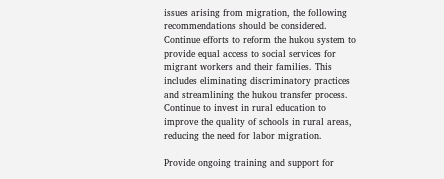issues arising from migration, the following recommendations should be considered. Continue efforts to reform the hukou system to provide equal access to social services for migrant workers and their families. This includes eliminating discriminatory practices and streamlining the hukou transfer process. Continue to invest in rural education to improve the quality of schools in rural areas, reducing the need for labor migration.

Provide ongoing training and support for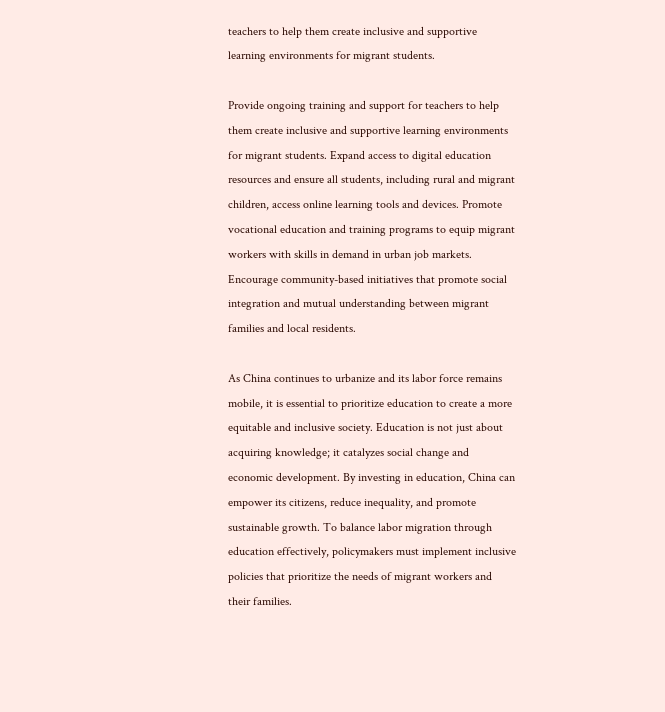teachers to help them create inclusive and supportive learning environments for migrant students.

Provide ongoing training and support for teachers to help them create inclusive and supportive learning environments for migrant students. Expand access to digital education resources and ensure all students, including rural and migrant children, access online learning tools and devices. Promote vocational education and training programs to equip migrant workers with skills in demand in urban job markets. Encourage community-based initiatives that promote social integration and mutual understanding between migrant families and local residents.

As China continues to urbanize and its labor force remains mobile, it is essential to prioritize education to create a more equitable and inclusive society. Education is not just about acquiring knowledge; it catalyzes social change and economic development. By investing in education, China can empower its citizens, reduce inequality, and promote sustainable growth. To balance labor migration through education effectively, policymakers must implement inclusive policies that prioritize the needs of migrant workers and their families.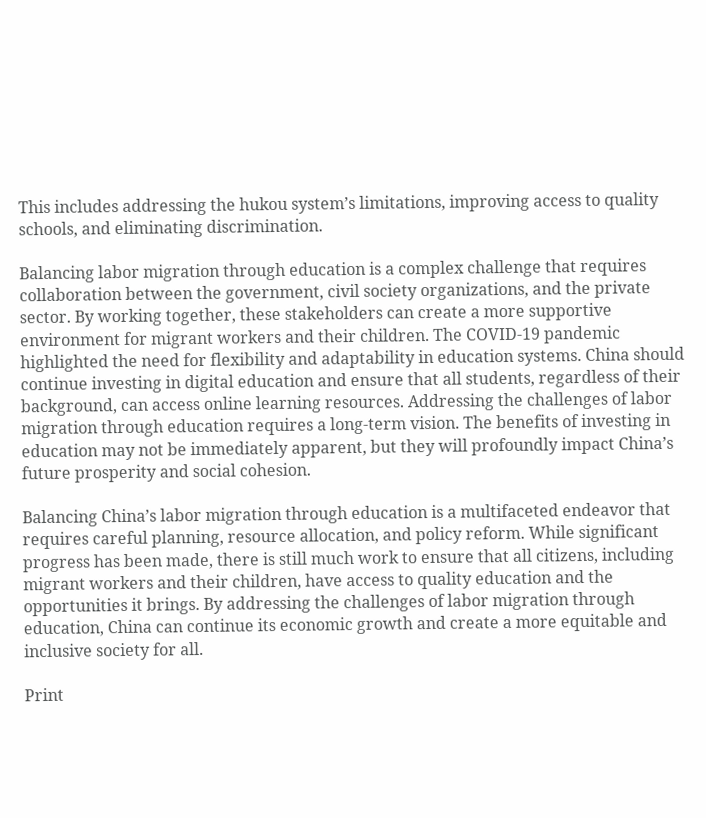This includes addressing the hukou system’s limitations, improving access to quality schools, and eliminating discrimination.

Balancing labor migration through education is a complex challenge that requires collaboration between the government, civil society organizations, and the private sector. By working together, these stakeholders can create a more supportive environment for migrant workers and their children. The COVID-19 pandemic highlighted the need for flexibility and adaptability in education systems. China should continue investing in digital education and ensure that all students, regardless of their background, can access online learning resources. Addressing the challenges of labor migration through education requires a long-term vision. The benefits of investing in education may not be immediately apparent, but they will profoundly impact China’s future prosperity and social cohesion.

Balancing China’s labor migration through education is a multifaceted endeavor that requires careful planning, resource allocation, and policy reform. While significant progress has been made, there is still much work to ensure that all citizens, including migrant workers and their children, have access to quality education and the opportunities it brings. By addressing the challenges of labor migration through education, China can continue its economic growth and create a more equitable and inclusive society for all.

Print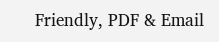Friendly, PDF & Email